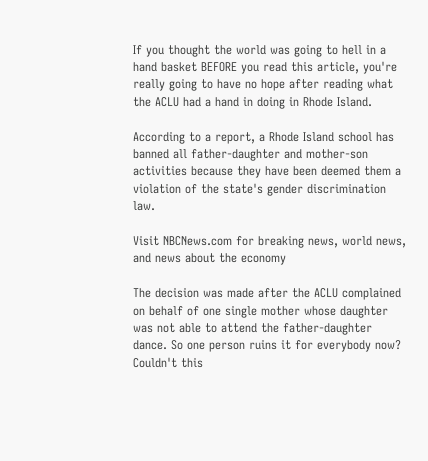If you thought the world was going to hell in a hand basket BEFORE you read this article, you're really going to have no hope after reading what the ACLU had a hand in doing in Rhode Island.

According to a report, a Rhode Island school has banned all father-daughter and mother-son activities because they have been deemed them a violation of the state's gender discrimination law.

Visit NBCNews.com for breaking news, world news, and news about the economy

The decision was made after the ACLU complained on behalf of one single mother whose daughter was not able to attend the father-daughter dance. So one person ruins it for everybody now? Couldn't this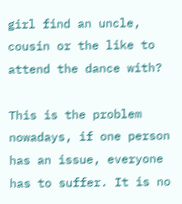girl find an uncle, cousin or the like to attend the dance with?

This is the problem nowadays, if one person has an issue, everyone has to suffer. It is no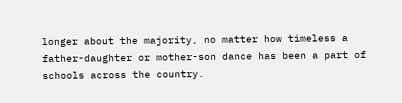longer about the majority, no matter how timeless a father-daughter or mother-son dance has been a part of schools across the country.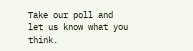Take our poll and let us know what you think.